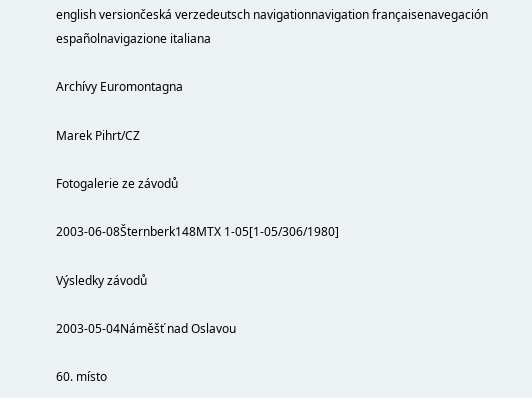english versiončeská verzedeutsch navigationnavigation françaisenavegación españolnavigazione italiana

Archívy Euromontagna

Marek Pihrt/CZ

Fotogalerie ze závodů

2003-06-08Šternberk148MTX 1-05[1-05/306/1980]

Výsledky závodů

2003-05-04Náměšť nad Oslavou

60. místo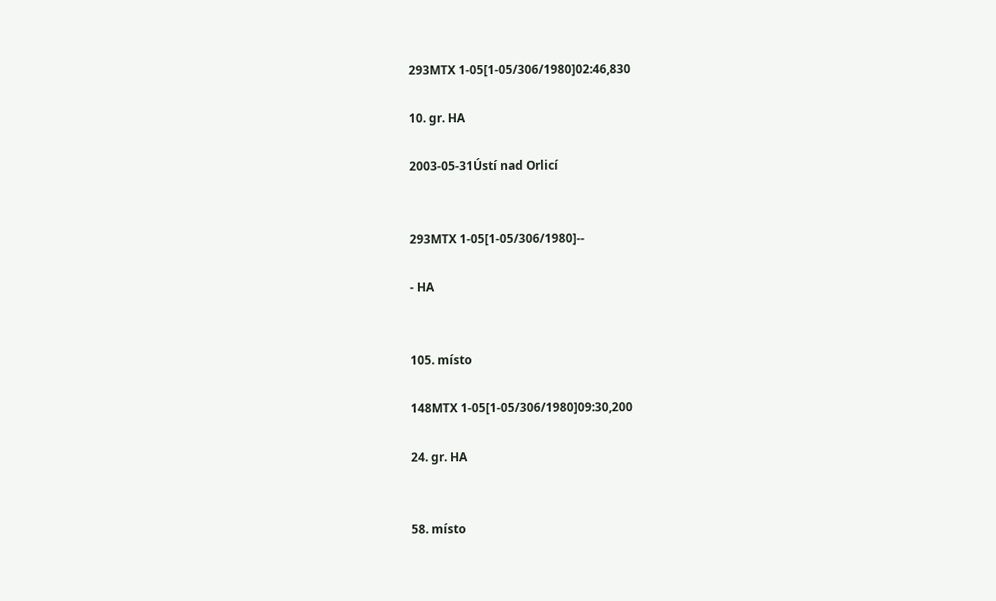293MTX 1-05[1-05/306/1980]02:46,830

10. gr. HA

2003-05-31Ústí nad Orlicí


293MTX 1-05[1-05/306/1980]--

- HA


105. místo

148MTX 1-05[1-05/306/1980]09:30,200

24. gr. HA


58. místo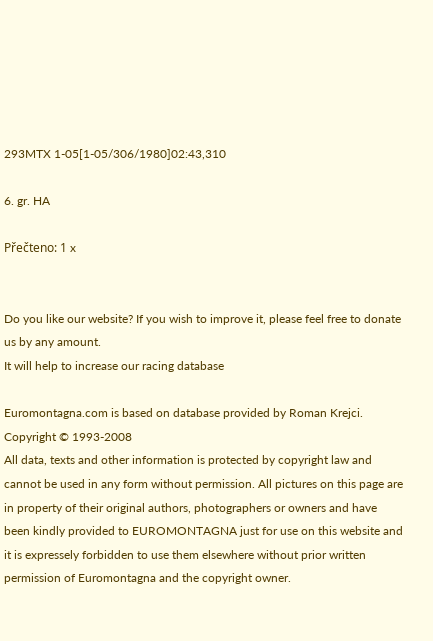293MTX 1-05[1-05/306/1980]02:43,310

6. gr. HA

Přečteno: 1 x


Do you like our website? If you wish to improve it, please feel free to donate us by any amount.
It will help to increase our racing database

Euromontagna.com is based on database provided by Roman Krejci. Copyright © 1993-2008
All data, texts and other information is protected by copyright law and cannot be used in any form without permission. All pictures on this page are in property of their original authors, photographers or owners and have been kindly provided to EUROMONTAGNA just for use on this website and it is expressely forbidden to use them elsewhere without prior written permission of Euromontagna and the copyright owner.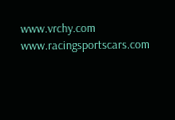www.vrchy.com  www.racingsportscars.com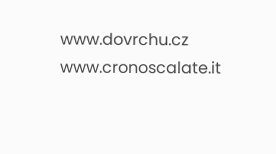www.dovrchu.cz  www.cronoscalate.it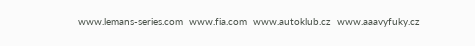www.lemans-series.com  www.fia.com  www.autoklub.cz  www.aaavyfuky.cz